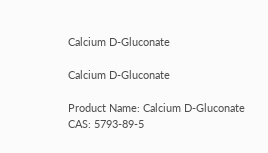Calcium D-Gluconate

Calcium D-Gluconate

Product Name: Calcium D-Gluconate
CAS: 5793-89-5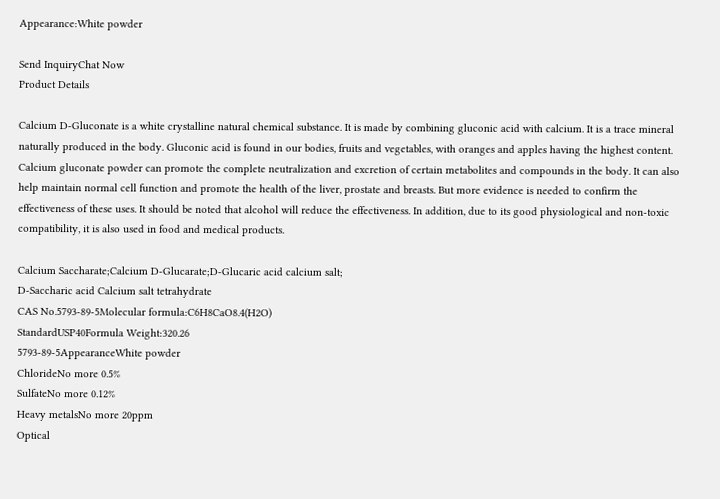Appearance:White powder

Send InquiryChat Now
Product Details

Calcium D-Gluconate is a white crystalline natural chemical substance. It is made by combining gluconic acid with calcium. It is a trace mineral naturally produced in the body. Gluconic acid is found in our bodies, fruits and vegetables, with oranges and apples having the highest content. Calcium gluconate powder can promote the complete neutralization and excretion of certain metabolites and compounds in the body. It can also help maintain normal cell function and promote the health of the liver, prostate and breasts. But more evidence is needed to confirm the effectiveness of these uses. It should be noted that alcohol will reduce the effectiveness. In addition, due to its good physiological and non-toxic compatibility, it is also used in food and medical products.

Calcium Saccharate;Calcium D-Glucarate;D-Glucaric acid calcium salt;
D-Saccharic acid Calcium salt tetrahydrate
CAS No.5793-89-5Molecular formula:C6H8CaO8.4(H2O)
StandardUSP40Formula Weight:320.26
5793-89-5AppearanceWhite powder
ChlorideNo more 0.5%
SulfateNo more 0.12%
Heavy metalsNo more 20ppm
Optical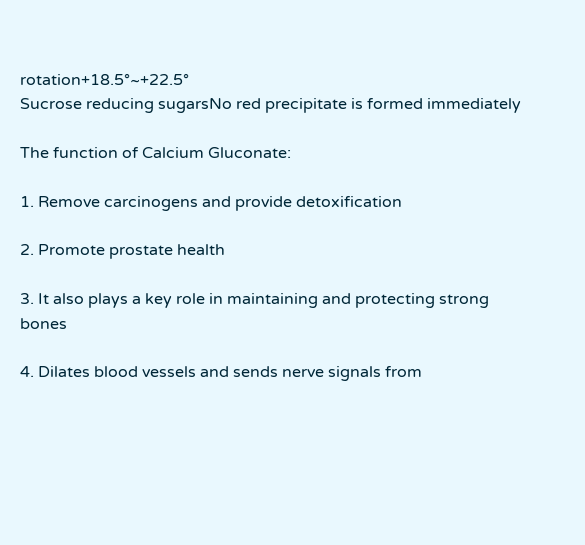rotation+18.5°~+22.5°
Sucrose reducing sugarsNo red precipitate is formed immediately

The function of Calcium Gluconate:

1. Remove carcinogens and provide detoxification

2. Promote prostate health

3. It also plays a key role in maintaining and protecting strong bones

4. Dilates blood vessels and sends nerve signals from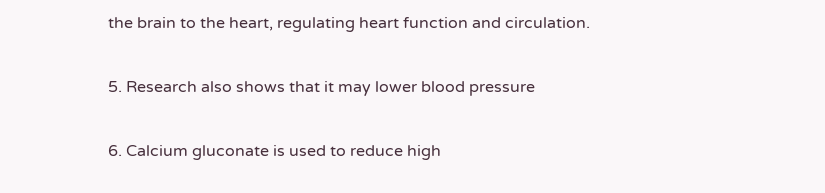the brain to the heart, regulating heart function and circulation.

5. Research also shows that it may lower blood pressure

6. Calcium gluconate is used to reduce high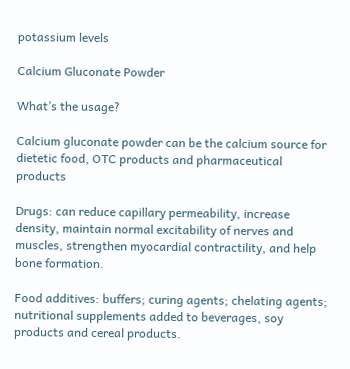potassium levels

Calcium Gluconate Powder

What’s the usage?

Calcium gluconate powder can be the calcium source for dietetic food, OTC products and pharmaceutical products

Drugs: can reduce capillary permeability, increase density, maintain normal excitability of nerves and muscles, strengthen myocardial contractility, and help bone formation.

Food additives: buffers; curing agents; chelating agents; nutritional supplements added to beverages, soy products and cereal products.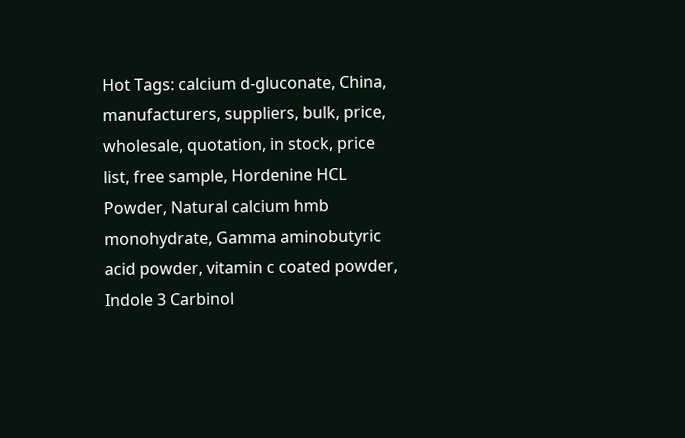Hot Tags: calcium d-gluconate, China, manufacturers, suppliers, bulk, price, wholesale, quotation, in stock, price list, free sample, Hordenine HCL Powder, Natural calcium hmb monohydrate, Gamma aminobutyric acid powder, vitamin c coated powder, Indole 3 Carbinol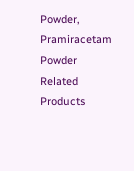Powder, Pramiracetam Powder
Related Products